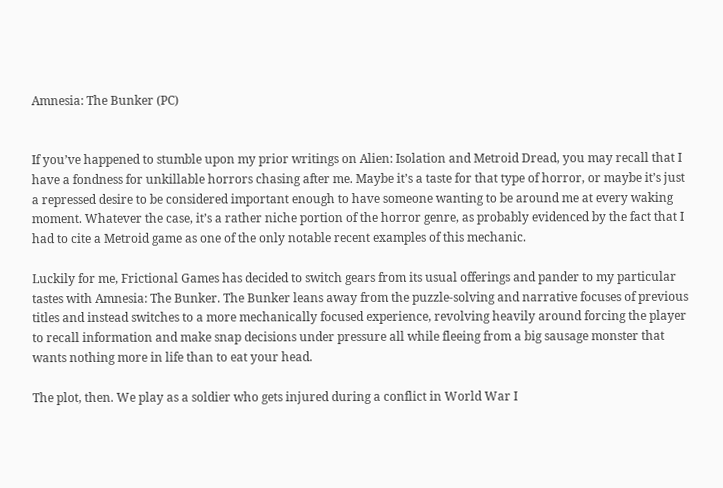Amnesia: The Bunker (PC)


If you’ve happened to stumble upon my prior writings on Alien: Isolation and Metroid Dread, you may recall that I have a fondness for unkillable horrors chasing after me. Maybe it’s a taste for that type of horror, or maybe it’s just a repressed desire to be considered important enough to have someone wanting to be around me at every waking moment. Whatever the case, it’s a rather niche portion of the horror genre, as probably evidenced by the fact that I had to cite a Metroid game as one of the only notable recent examples of this mechanic.

Luckily for me, Frictional Games has decided to switch gears from its usual offerings and pander to my particular tastes with Amnesia: The Bunker. The Bunker leans away from the puzzle-solving and narrative focuses of previous titles and instead switches to a more mechanically focused experience, revolving heavily around forcing the player to recall information and make snap decisions under pressure all while fleeing from a big sausage monster that wants nothing more in life than to eat your head.

The plot, then. We play as a soldier who gets injured during a conflict in World War I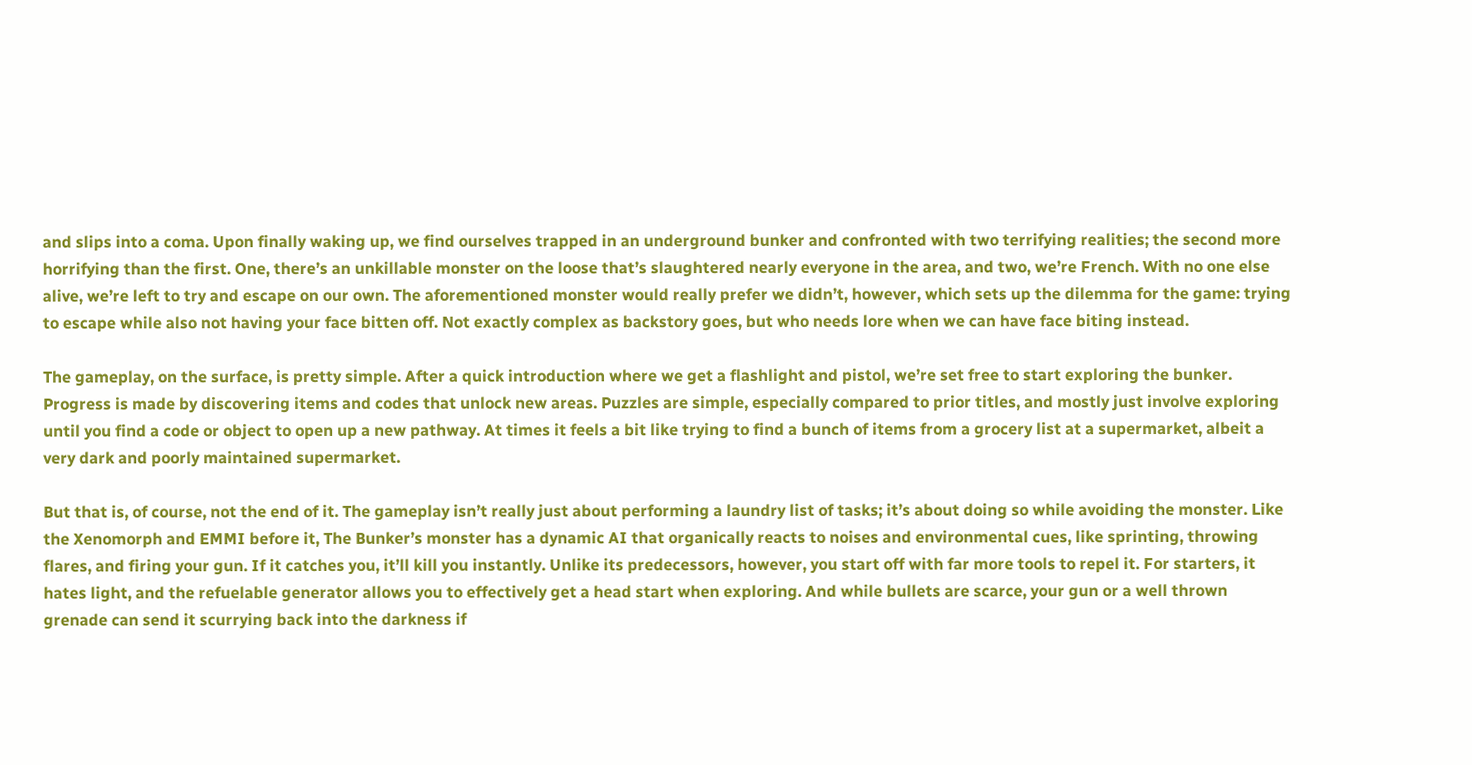and slips into a coma. Upon finally waking up, we find ourselves trapped in an underground bunker and confronted with two terrifying realities; the second more horrifying than the first. One, there’s an unkillable monster on the loose that’s slaughtered nearly everyone in the area, and two, we’re French. With no one else alive, we’re left to try and escape on our own. The aforementioned monster would really prefer we didn’t, however, which sets up the dilemma for the game: trying to escape while also not having your face bitten off. Not exactly complex as backstory goes, but who needs lore when we can have face biting instead.

The gameplay, on the surface, is pretty simple. After a quick introduction where we get a flashlight and pistol, we’re set free to start exploring the bunker. Progress is made by discovering items and codes that unlock new areas. Puzzles are simple, especially compared to prior titles, and mostly just involve exploring until you find a code or object to open up a new pathway. At times it feels a bit like trying to find a bunch of items from a grocery list at a supermarket, albeit a very dark and poorly maintained supermarket.

But that is, of course, not the end of it. The gameplay isn’t really just about performing a laundry list of tasks; it’s about doing so while avoiding the monster. Like the Xenomorph and EMMI before it, The Bunker’s monster has a dynamic AI that organically reacts to noises and environmental cues, like sprinting, throwing flares, and firing your gun. If it catches you, it’ll kill you instantly. Unlike its predecessors, however, you start off with far more tools to repel it. For starters, it hates light, and the refuelable generator allows you to effectively get a head start when exploring. And while bullets are scarce, your gun or a well thrown grenade can send it scurrying back into the darkness if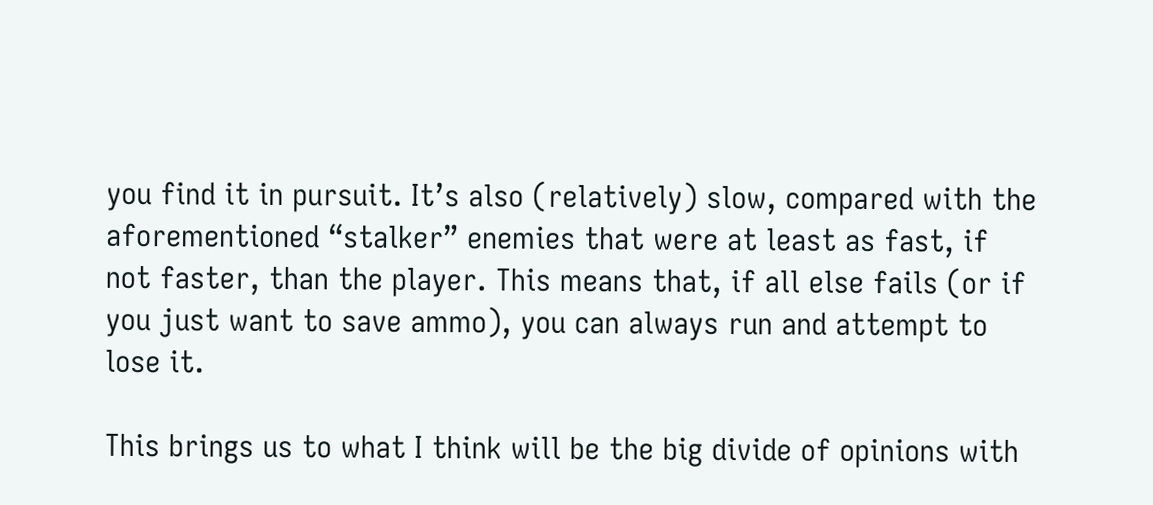you find it in pursuit. It’s also (relatively) slow, compared with the aforementioned “stalker” enemies that were at least as fast, if not faster, than the player. This means that, if all else fails (or if you just want to save ammo), you can always run and attempt to lose it.

This brings us to what I think will be the big divide of opinions with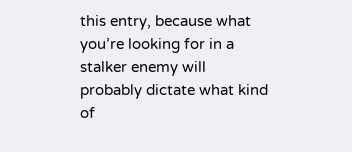this entry, because what you’re looking for in a stalker enemy will probably dictate what kind of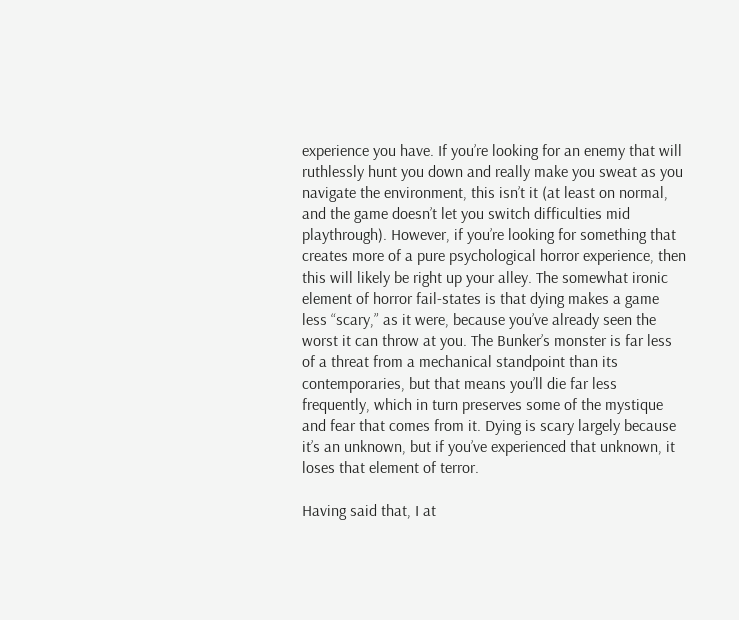experience you have. If you’re looking for an enemy that will ruthlessly hunt you down and really make you sweat as you navigate the environment, this isn’t it (at least on normal, and the game doesn’t let you switch difficulties mid playthrough). However, if you’re looking for something that creates more of a pure psychological horror experience, then this will likely be right up your alley. The somewhat ironic element of horror fail-states is that dying makes a game less “scary,” as it were, because you’ve already seen the worst it can throw at you. The Bunker’s monster is far less of a threat from a mechanical standpoint than its contemporaries, but that means you’ll die far less frequently, which in turn preserves some of the mystique and fear that comes from it. Dying is scary largely because it’s an unknown, but if you’ve experienced that unknown, it loses that element of terror.

Having said that, I at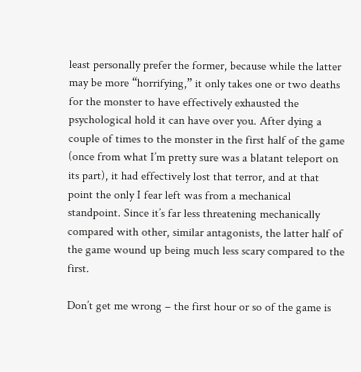least personally prefer the former, because while the latter may be more “horrifying,” it only takes one or two deaths for the monster to have effectively exhausted the psychological hold it can have over you. After dying a couple of times to the monster in the first half of the game (once from what I’m pretty sure was a blatant teleport on its part), it had effectively lost that terror, and at that point the only I fear left was from a mechanical standpoint. Since it’s far less threatening mechanically compared with other, similar antagonists, the latter half of the game wound up being much less scary compared to the first.

Don’t get me wrong – the first hour or so of the game is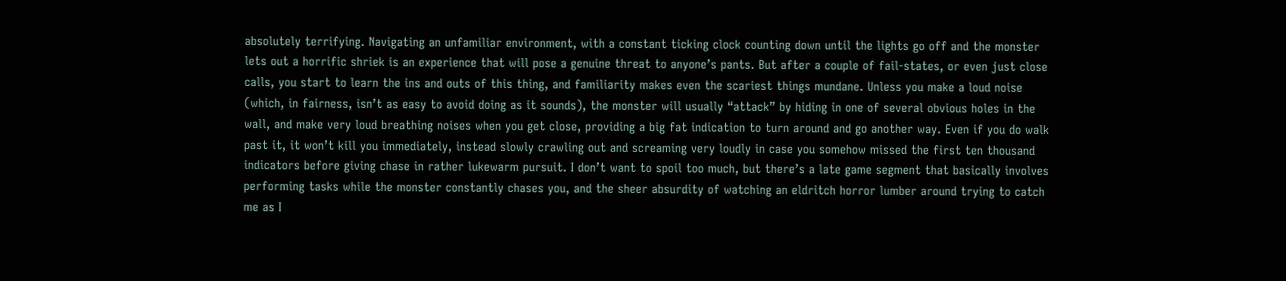absolutely terrifying. Navigating an unfamiliar environment, with a constant ticking clock counting down until the lights go off and the monster lets out a horrific shriek is an experience that will pose a genuine threat to anyone’s pants. But after a couple of fail-states, or even just close calls, you start to learn the ins and outs of this thing, and familiarity makes even the scariest things mundane. Unless you make a loud noise (which, in fairness, isn’t as easy to avoid doing as it sounds), the monster will usually “attack” by hiding in one of several obvious holes in the wall, and make very loud breathing noises when you get close, providing a big fat indication to turn around and go another way. Even if you do walk past it, it won’t kill you immediately, instead slowly crawling out and screaming very loudly in case you somehow missed the first ten thousand indicators before giving chase in rather lukewarm pursuit. I don’t want to spoil too much, but there’s a late game segment that basically involves performing tasks while the monster constantly chases you, and the sheer absurdity of watching an eldritch horror lumber around trying to catch me as I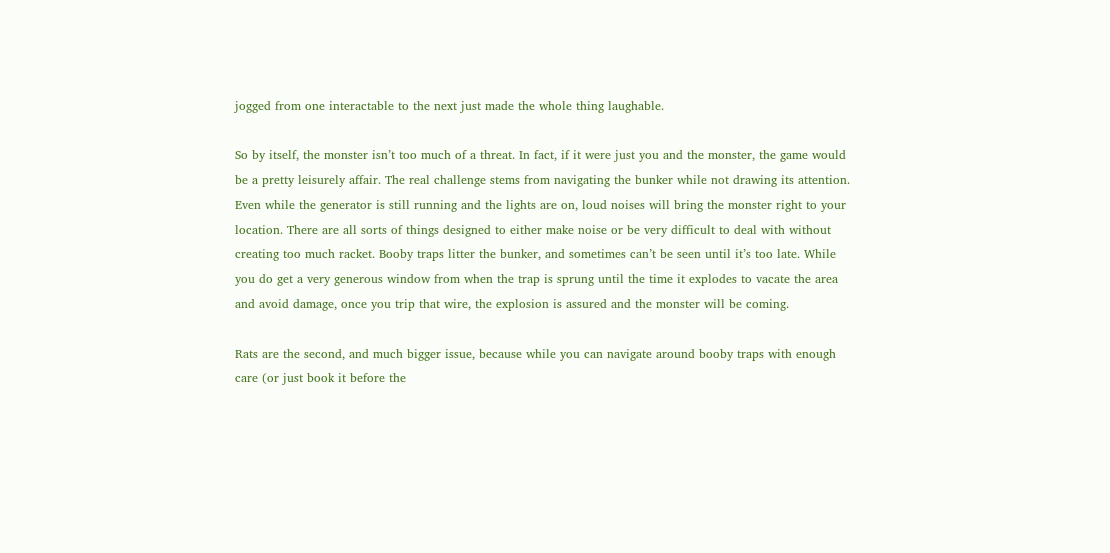jogged from one interactable to the next just made the whole thing laughable.

So by itself, the monster isn’t too much of a threat. In fact, if it were just you and the monster, the game would be a pretty leisurely affair. The real challenge stems from navigating the bunker while not drawing its attention. Even while the generator is still running and the lights are on, loud noises will bring the monster right to your location. There are all sorts of things designed to either make noise or be very difficult to deal with without creating too much racket. Booby traps litter the bunker, and sometimes can’t be seen until it’s too late. While you do get a very generous window from when the trap is sprung until the time it explodes to vacate the area and avoid damage, once you trip that wire, the explosion is assured and the monster will be coming.

Rats are the second, and much bigger issue, because while you can navigate around booby traps with enough care (or just book it before the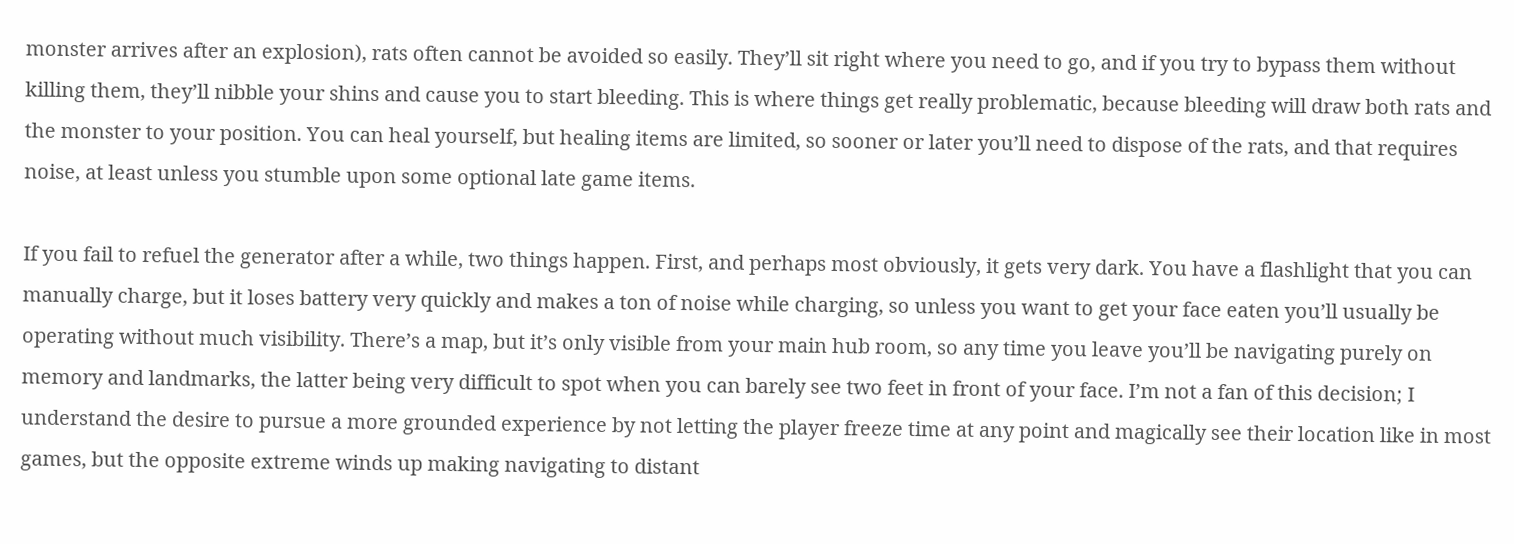monster arrives after an explosion), rats often cannot be avoided so easily. They’ll sit right where you need to go, and if you try to bypass them without killing them, they’ll nibble your shins and cause you to start bleeding. This is where things get really problematic, because bleeding will draw both rats and the monster to your position. You can heal yourself, but healing items are limited, so sooner or later you’ll need to dispose of the rats, and that requires noise, at least unless you stumble upon some optional late game items.

If you fail to refuel the generator after a while, two things happen. First, and perhaps most obviously, it gets very dark. You have a flashlight that you can manually charge, but it loses battery very quickly and makes a ton of noise while charging, so unless you want to get your face eaten you’ll usually be operating without much visibility. There’s a map, but it’s only visible from your main hub room, so any time you leave you’ll be navigating purely on memory and landmarks, the latter being very difficult to spot when you can barely see two feet in front of your face. I’m not a fan of this decision; I understand the desire to pursue a more grounded experience by not letting the player freeze time at any point and magically see their location like in most games, but the opposite extreme winds up making navigating to distant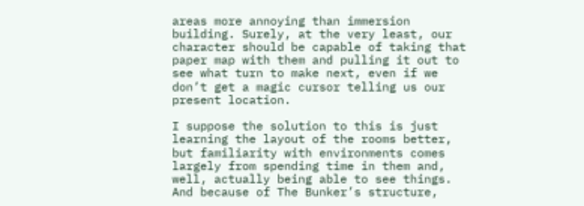areas more annoying than immersion building. Surely, at the very least, our character should be capable of taking that paper map with them and pulling it out to see what turn to make next, even if we don’t get a magic cursor telling us our present location.

I suppose the solution to this is just learning the layout of the rooms better, but familiarity with environments comes largely from spending time in them and, well, actually being able to see things. And because of The Bunker’s structure,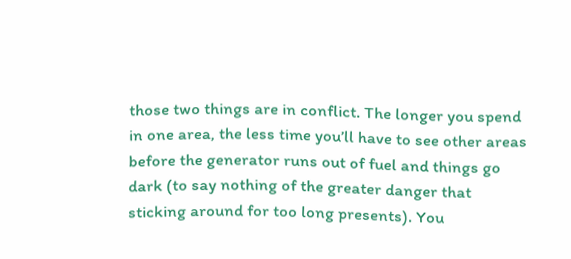those two things are in conflict. The longer you spend in one area, the less time you’ll have to see other areas before the generator runs out of fuel and things go dark (to say nothing of the greater danger that sticking around for too long presents). You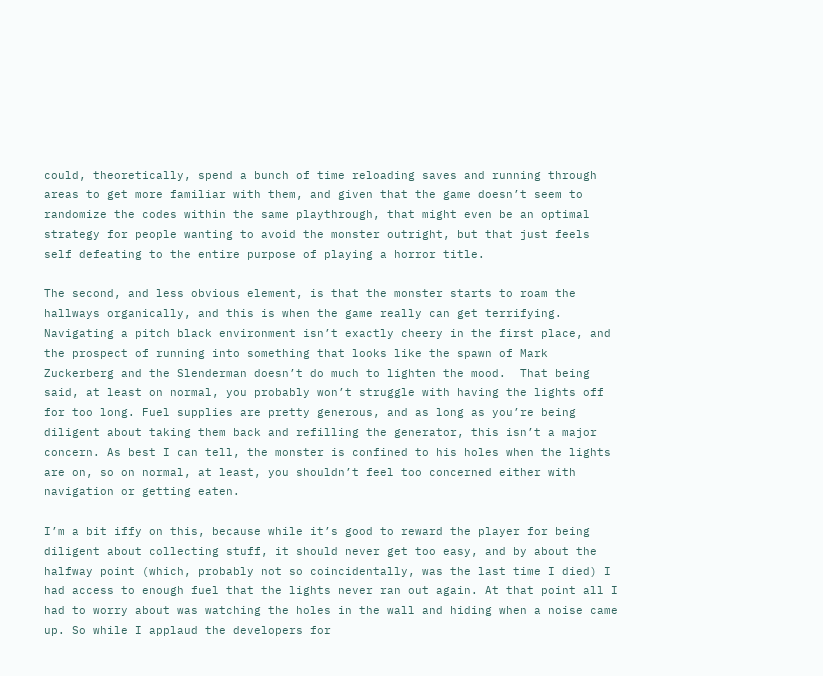could, theoretically, spend a bunch of time reloading saves and running through areas to get more familiar with them, and given that the game doesn’t seem to randomize the codes within the same playthrough, that might even be an optimal strategy for people wanting to avoid the monster outright, but that just feels self defeating to the entire purpose of playing a horror title.

The second, and less obvious element, is that the monster starts to roam the hallways organically, and this is when the game really can get terrifying. Navigating a pitch black environment isn’t exactly cheery in the first place, and the prospect of running into something that looks like the spawn of Mark Zuckerberg and the Slenderman doesn’t do much to lighten the mood.  That being said, at least on normal, you probably won’t struggle with having the lights off for too long. Fuel supplies are pretty generous, and as long as you’re being diligent about taking them back and refilling the generator, this isn’t a major concern. As best I can tell, the monster is confined to his holes when the lights are on, so on normal, at least, you shouldn’t feel too concerned either with navigation or getting eaten.

I’m a bit iffy on this, because while it’s good to reward the player for being diligent about collecting stuff, it should never get too easy, and by about the halfway point (which, probably not so coincidentally, was the last time I died) I had access to enough fuel that the lights never ran out again. At that point all I had to worry about was watching the holes in the wall and hiding when a noise came up. So while I applaud the developers for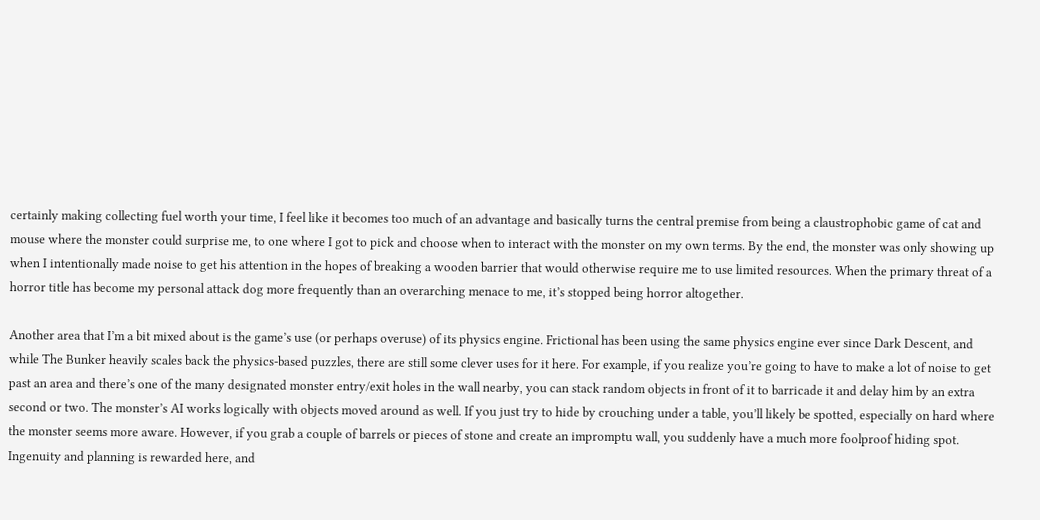certainly making collecting fuel worth your time, I feel like it becomes too much of an advantage and basically turns the central premise from being a claustrophobic game of cat and mouse where the monster could surprise me, to one where I got to pick and choose when to interact with the monster on my own terms. By the end, the monster was only showing up when I intentionally made noise to get his attention in the hopes of breaking a wooden barrier that would otherwise require me to use limited resources. When the primary threat of a horror title has become my personal attack dog more frequently than an overarching menace to me, it’s stopped being horror altogether.

Another area that I’m a bit mixed about is the game’s use (or perhaps overuse) of its physics engine. Frictional has been using the same physics engine ever since Dark Descent, and while The Bunker heavily scales back the physics-based puzzles, there are still some clever uses for it here. For example, if you realize you’re going to have to make a lot of noise to get past an area and there’s one of the many designated monster entry/exit holes in the wall nearby, you can stack random objects in front of it to barricade it and delay him by an extra second or two. The monster’s AI works logically with objects moved around as well. If you just try to hide by crouching under a table, you’ll likely be spotted, especially on hard where the monster seems more aware. However, if you grab a couple of barrels or pieces of stone and create an impromptu wall, you suddenly have a much more foolproof hiding spot. Ingenuity and planning is rewarded here, and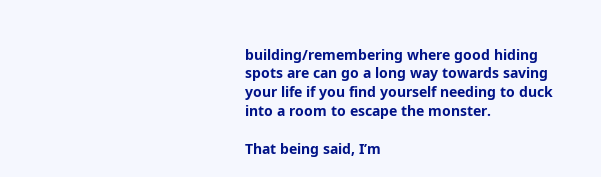building/remembering where good hiding spots are can go a long way towards saving your life if you find yourself needing to duck into a room to escape the monster.

That being said, I’m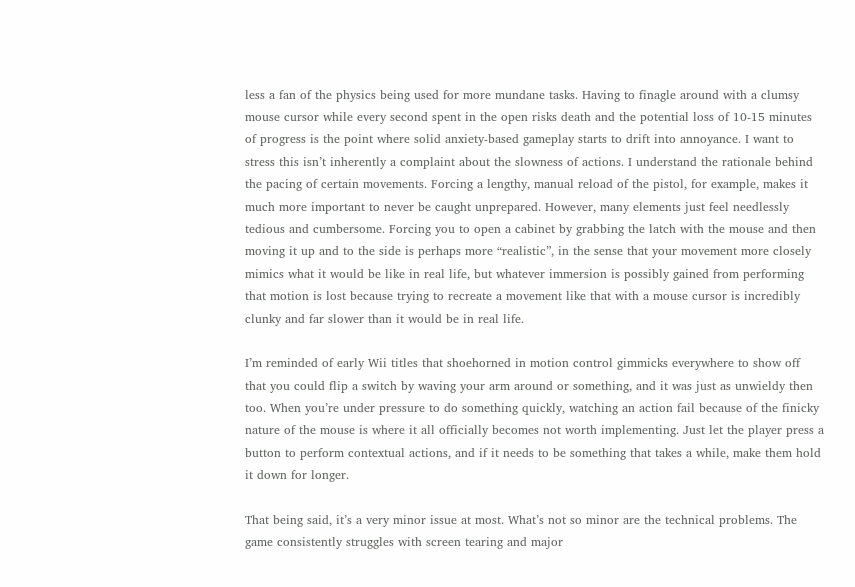less a fan of the physics being used for more mundane tasks. Having to finagle around with a clumsy mouse cursor while every second spent in the open risks death and the potential loss of 10-15 minutes of progress is the point where solid anxiety-based gameplay starts to drift into annoyance. I want to stress this isn’t inherently a complaint about the slowness of actions. I understand the rationale behind the pacing of certain movements. Forcing a lengthy, manual reload of the pistol, for example, makes it much more important to never be caught unprepared. However, many elements just feel needlessly tedious and cumbersome. Forcing you to open a cabinet by grabbing the latch with the mouse and then moving it up and to the side is perhaps more “realistic”, in the sense that your movement more closely mimics what it would be like in real life, but whatever immersion is possibly gained from performing that motion is lost because trying to recreate a movement like that with a mouse cursor is incredibly clunky and far slower than it would be in real life.

I’m reminded of early Wii titles that shoehorned in motion control gimmicks everywhere to show off that you could flip a switch by waving your arm around or something, and it was just as unwieldy then too. When you’re under pressure to do something quickly, watching an action fail because of the finicky nature of the mouse is where it all officially becomes not worth implementing. Just let the player press a button to perform contextual actions, and if it needs to be something that takes a while, make them hold it down for longer.

That being said, it’s a very minor issue at most. What’s not so minor are the technical problems. The game consistently struggles with screen tearing and major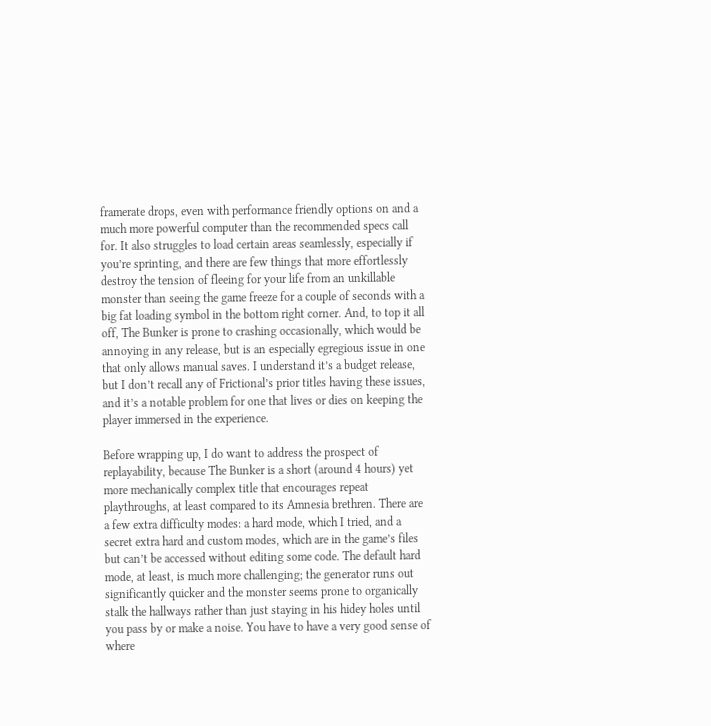framerate drops, even with performance friendly options on and a much more powerful computer than the recommended specs call for. It also struggles to load certain areas seamlessly, especially if you’re sprinting, and there are few things that more effortlessly destroy the tension of fleeing for your life from an unkillable monster than seeing the game freeze for a couple of seconds with a big fat loading symbol in the bottom right corner. And, to top it all off, The Bunker is prone to crashing occasionally, which would be annoying in any release, but is an especially egregious issue in one that only allows manual saves. I understand it’s a budget release, but I don’t recall any of Frictional’s prior titles having these issues, and it’s a notable problem for one that lives or dies on keeping the player immersed in the experience.

Before wrapping up, I do want to address the prospect of replayability, because The Bunker is a short (around 4 hours) yet more mechanically complex title that encourages repeat playthroughs, at least compared to its Amnesia brethren. There are a few extra difficulty modes: a hard mode, which I tried, and a secret extra hard and custom modes, which are in the game’s files but can’t be accessed without editing some code. The default hard mode, at least, is much more challenging; the generator runs out significantly quicker and the monster seems prone to organically stalk the hallways rather than just staying in his hidey holes until you pass by or make a noise. You have to have a very good sense of where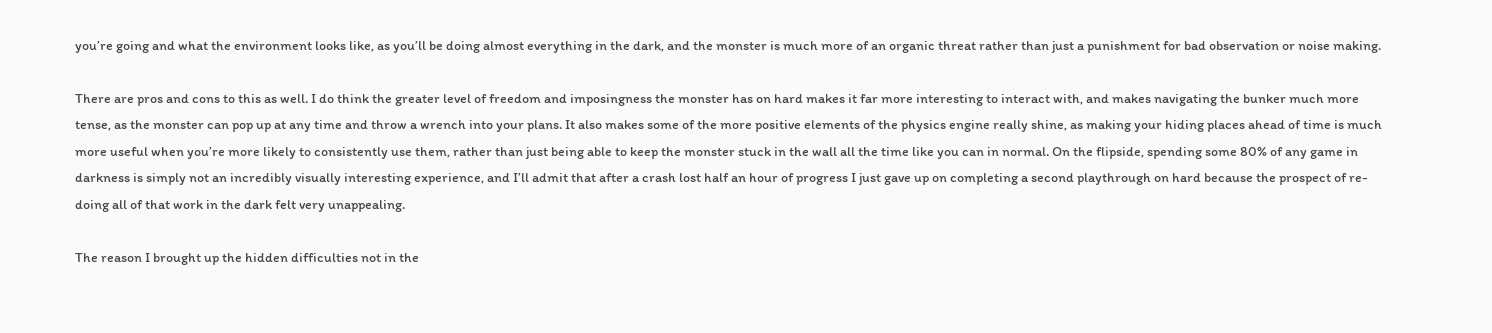you’re going and what the environment looks like, as you’ll be doing almost everything in the dark, and the monster is much more of an organic threat rather than just a punishment for bad observation or noise making.

There are pros and cons to this as well. I do think the greater level of freedom and imposingness the monster has on hard makes it far more interesting to interact with, and makes navigating the bunker much more tense, as the monster can pop up at any time and throw a wrench into your plans. It also makes some of the more positive elements of the physics engine really shine, as making your hiding places ahead of time is much more useful when you’re more likely to consistently use them, rather than just being able to keep the monster stuck in the wall all the time like you can in normal. On the flipside, spending some 80% of any game in darkness is simply not an incredibly visually interesting experience, and I’ll admit that after a crash lost half an hour of progress I just gave up on completing a second playthrough on hard because the prospect of re-doing all of that work in the dark felt very unappealing.

The reason I brought up the hidden difficulties not in the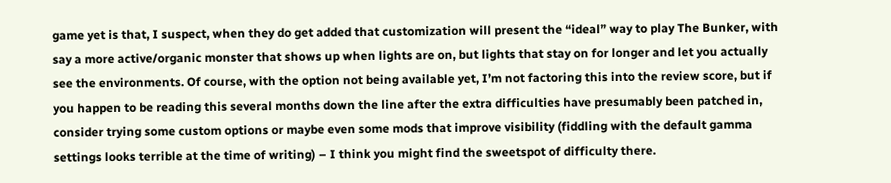game yet is that, I suspect, when they do get added that customization will present the “ideal” way to play The Bunker, with say a more active/organic monster that shows up when lights are on, but lights that stay on for longer and let you actually see the environments. Of course, with the option not being available yet, I’m not factoring this into the review score, but if you happen to be reading this several months down the line after the extra difficulties have presumably been patched in, consider trying some custom options or maybe even some mods that improve visibility (fiddling with the default gamma settings looks terrible at the time of writing) – I think you might find the sweetspot of difficulty there.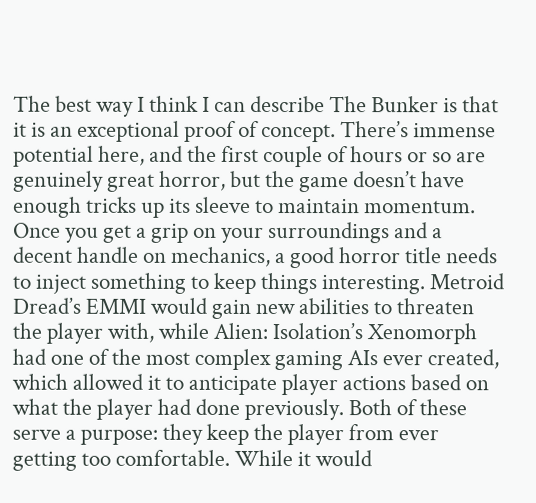The best way I think I can describe The Bunker is that it is an exceptional proof of concept. There’s immense potential here, and the first couple of hours or so are genuinely great horror, but the game doesn’t have enough tricks up its sleeve to maintain momentum. Once you get a grip on your surroundings and a decent handle on mechanics, a good horror title needs to inject something to keep things interesting. Metroid Dread’s EMMI would gain new abilities to threaten the player with, while Alien: Isolation’s Xenomorph had one of the most complex gaming AIs ever created, which allowed it to anticipate player actions based on what the player had done previously. Both of these serve a purpose: they keep the player from ever getting too comfortable. While it would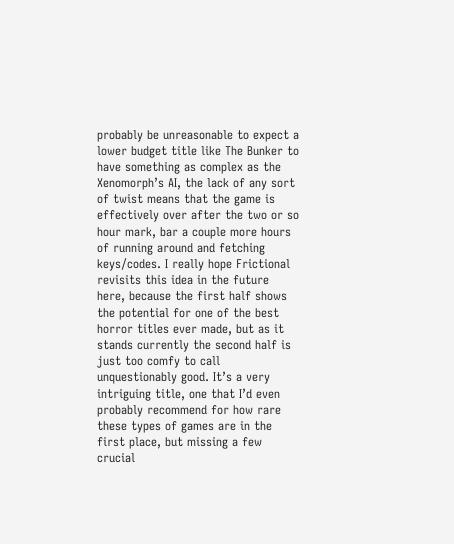probably be unreasonable to expect a lower budget title like The Bunker to have something as complex as the Xenomorph’s AI, the lack of any sort of twist means that the game is effectively over after the two or so hour mark, bar a couple more hours of running around and fetching keys/codes. I really hope Frictional revisits this idea in the future here, because the first half shows the potential for one of the best horror titles ever made, but as it stands currently the second half is just too comfy to call unquestionably good. It’s a very intriguing title, one that I’d even probably recommend for how rare these types of games are in the first place, but missing a few crucial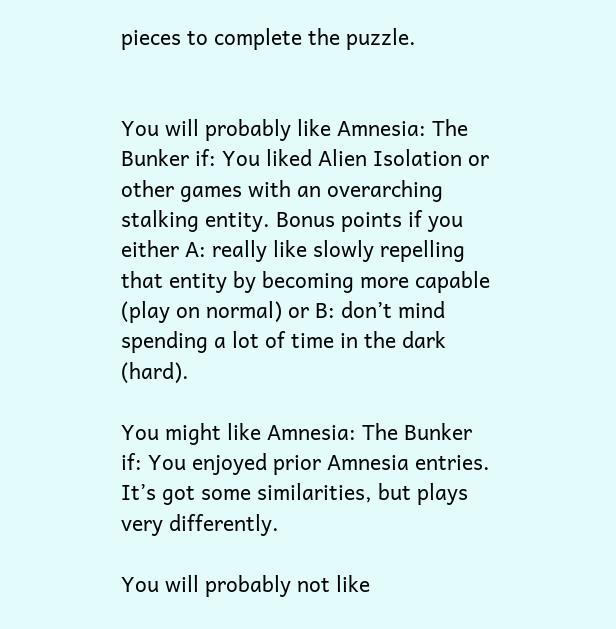pieces to complete the puzzle.


You will probably like Amnesia: The Bunker if: You liked Alien Isolation or other games with an overarching stalking entity. Bonus points if you either A: really like slowly repelling that entity by becoming more capable (play on normal) or B: don’t mind spending a lot of time in the dark (hard).

You might like Amnesia: The Bunker if: You enjoyed prior Amnesia entries. It’s got some similarities, but plays very differently.

You will probably not like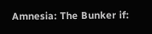Amnesia: The Bunker if: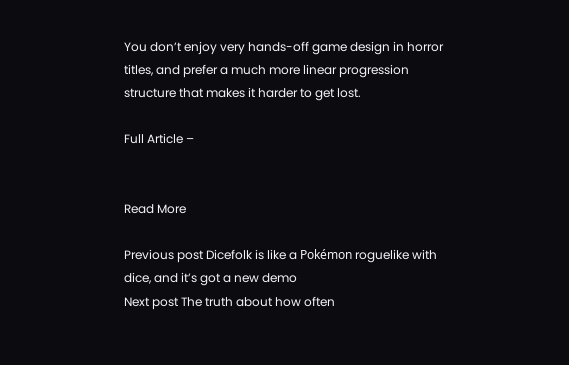You don’t enjoy very hands-off game design in horror titles, and prefer a much more linear progression structure that makes it harder to get lost.

Full Article –


Read More

Previous post Dicefolk is like a Pokémon roguelike with dice, and it’s got a new demo
Next post The truth about how often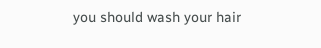you should wash your hair